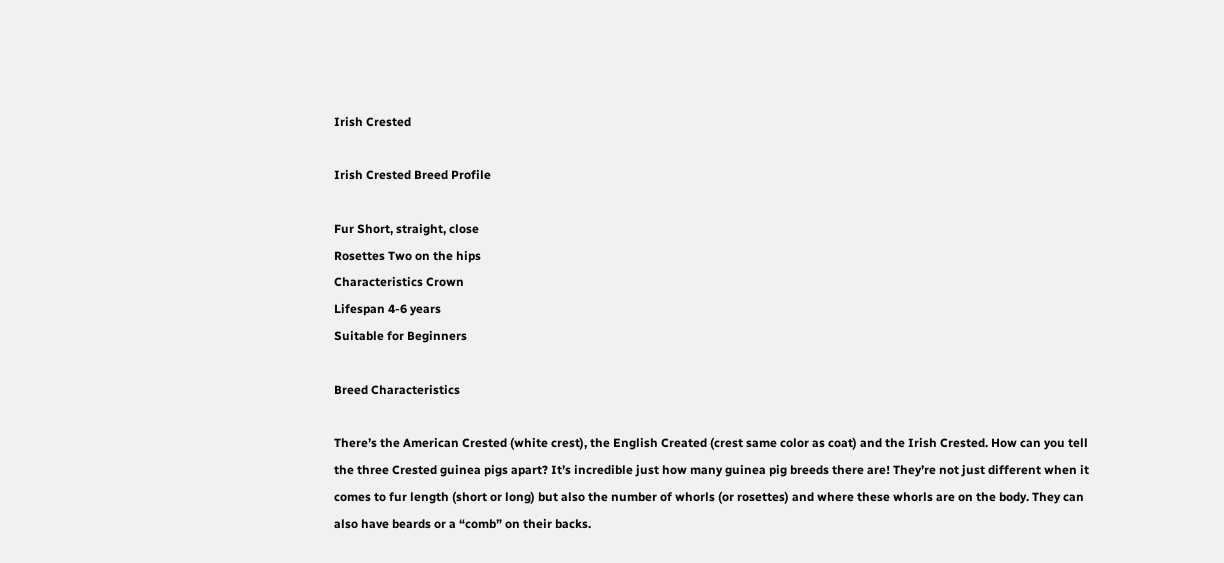Irish Crested

Irish Crested Breed Profile

Fur Short, straight, close
Rosettes Two on the hips
Characteristics Crown
Lifespan 4-6 years
Suitable for Beginners

Breed Characteristics

There’s the American Crested (white crest), the English Created (crest same color as coat) and the Irish Crested. How can you tell the three Crested guinea pigs apart? It’s incredible just how many guinea pig breeds there are! They’re not just different when it comes to fur length (short or long) but also the number of whorls (or rosettes) and where these whorls are on the body. They can also have beards or a “comb” on their backs.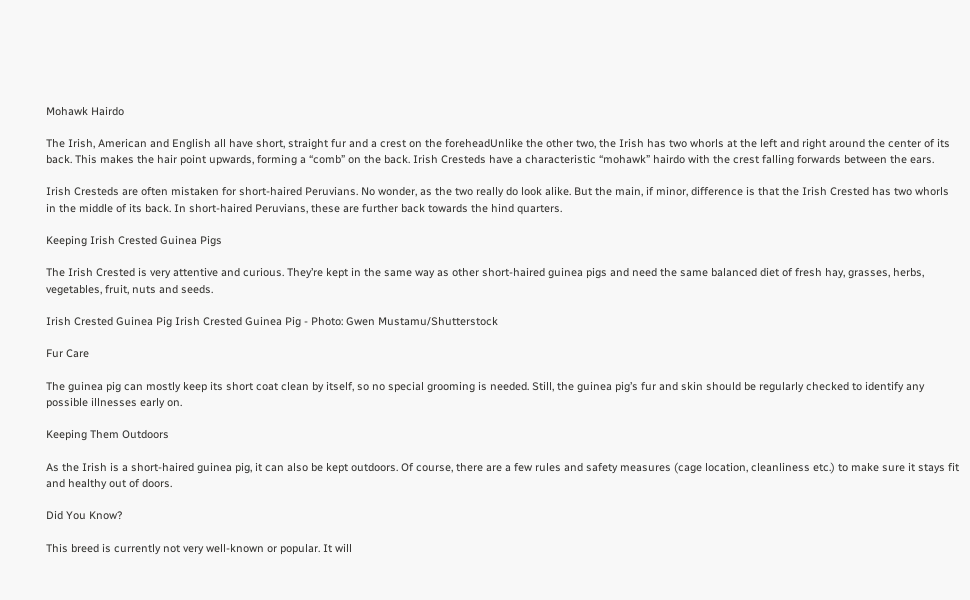Mohawk Hairdo

The Irish, American and English all have short, straight fur and a crest on the foreheadUnlike the other two, the Irish has two whorls at the left and right around the center of its back. This makes the hair point upwards, forming a “comb” on the back. Irish Cresteds have a characteristic “mohawk” hairdo with the crest falling forwards between the ears.

Irish Cresteds are often mistaken for short-haired Peruvians. No wonder, as the two really do look alike. But the main, if minor, difference is that the Irish Crested has two whorls in the middle of its back. In short-haired Peruvians, these are further back towards the hind quarters.

Keeping Irish Crested Guinea Pigs

The Irish Crested is very attentive and curious. They’re kept in the same way as other short-haired guinea pigs and need the same balanced diet of fresh hay, grasses, herbs, vegetables, fruit, nuts and seeds.

Irish Crested Guinea Pig Irish Crested Guinea Pig - Photo: Gwen Mustamu/Shutterstock

Fur Care

The guinea pig can mostly keep its short coat clean by itself, so no special grooming is needed. Still, the guinea pig’s fur and skin should be regularly checked to identify any possible illnesses early on.

Keeping Them Outdoors

As the Irish is a short-haired guinea pig, it can also be kept outdoors. Of course, there are a few rules and safety measures (cage location, cleanliness etc.) to make sure it stays fit and healthy out of doors.

Did You Know?

This breed is currently not very well-known or popular. It will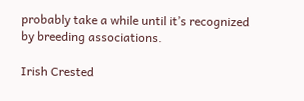probably take a while until it’s recognized by breeding associations.

Irish Crested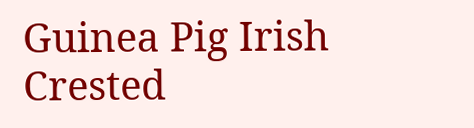Guinea Pig Irish Crested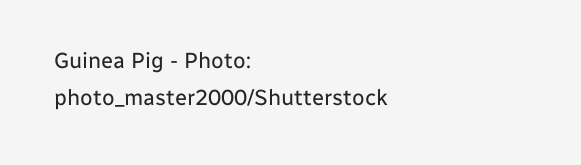Guinea Pig - Photo: photo_master2000/Shutterstock